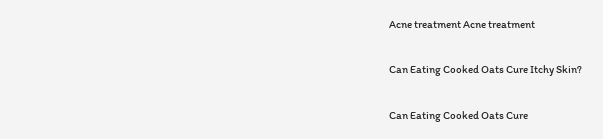Acne treatment Acne treatment

Can Eating Cooked Oats Cure Itchy Skin?

Can Eating Cooked Oats Cure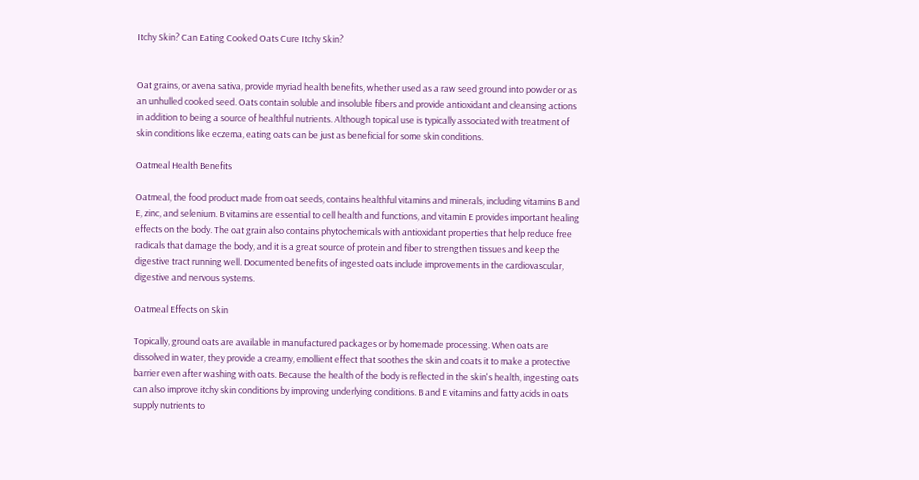Itchy Skin? Can Eating Cooked Oats Cure Itchy Skin?


Oat grains, or avena sativa, provide myriad health benefits, whether used as a raw seed ground into powder or as an unhulled cooked seed. Oats contain soluble and insoluble fibers and provide antioxidant and cleansing actions in addition to being a source of healthful nutrients. Although topical use is typically associated with treatment of skin conditions like eczema, eating oats can be just as beneficial for some skin conditions.

Oatmeal Health Benefits

Oatmeal, the food product made from oat seeds, contains healthful vitamins and minerals, including vitamins B and E, zinc, and selenium. B vitamins are essential to cell health and functions, and vitamin E provides important healing effects on the body. The oat grain also contains phytochemicals with antioxidant properties that help reduce free radicals that damage the body, and it is a great source of protein and fiber to strengthen tissues and keep the digestive tract running well. Documented benefits of ingested oats include improvements in the cardiovascular, digestive and nervous systems.

Oatmeal Effects on Skin

Topically, ground oats are available in manufactured packages or by homemade processing. When oats are dissolved in water, they provide a creamy, emollient effect that soothes the skin and coats it to make a protective barrier even after washing with oats. Because the health of the body is reflected in the skin's health, ingesting oats can also improve itchy skin conditions by improving underlying conditions. B and E vitamins and fatty acids in oats supply nutrients to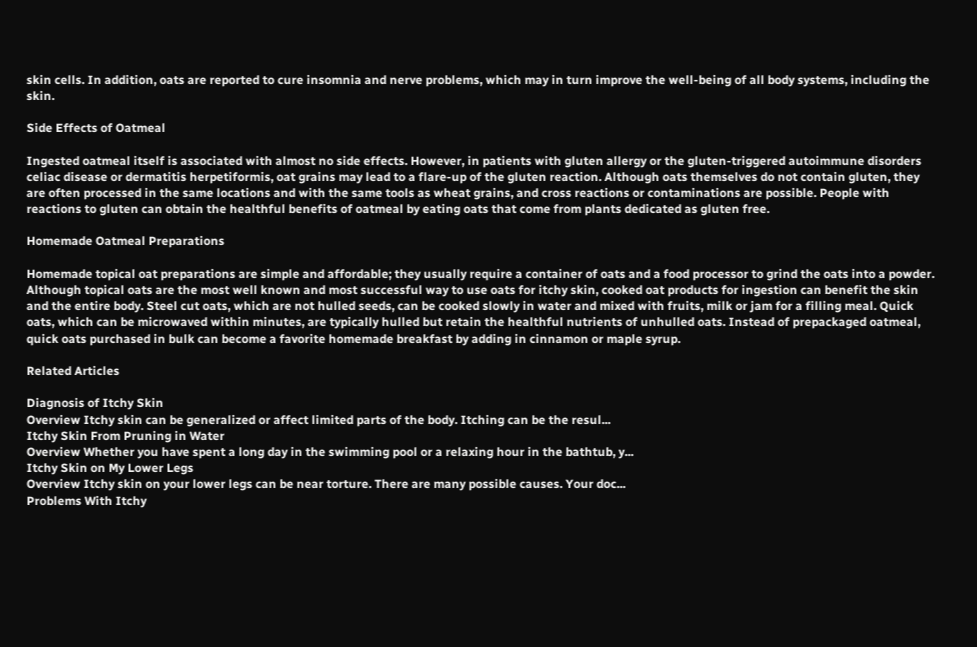skin cells. In addition, oats are reported to cure insomnia and nerve problems, which may in turn improve the well-being of all body systems, including the skin.

Side Effects of Oatmeal

Ingested oatmeal itself is associated with almost no side effects. However, in patients with gluten allergy or the gluten-triggered autoimmune disorders celiac disease or dermatitis herpetiformis, oat grains may lead to a flare-up of the gluten reaction. Although oats themselves do not contain gluten, they are often processed in the same locations and with the same tools as wheat grains, and cross reactions or contaminations are possible. People with reactions to gluten can obtain the healthful benefits of oatmeal by eating oats that come from plants dedicated as gluten free.

Homemade Oatmeal Preparations

Homemade topical oat preparations are simple and affordable; they usually require a container of oats and a food processor to grind the oats into a powder. Although topical oats are the most well known and most successful way to use oats for itchy skin, cooked oat products for ingestion can benefit the skin and the entire body. Steel cut oats, which are not hulled seeds, can be cooked slowly in water and mixed with fruits, milk or jam for a filling meal. Quick oats, which can be microwaved within minutes, are typically hulled but retain the healthful nutrients of unhulled oats. Instead of prepackaged oatmeal, quick oats purchased in bulk can become a favorite homemade breakfast by adding in cinnamon or maple syrup.

Related Articles

Diagnosis of Itchy Skin
Overview Itchy skin can be generalized or affect limited parts of the body. Itching can be the resul...
Itchy Skin From Pruning in Water
Overview Whether you have spent a long day in the swimming pool or a relaxing hour in the bathtub, y...
Itchy Skin on My Lower Legs
Overview Itchy skin on your lower legs can be near torture. There are many possible causes. Your doc...
Problems With Itchy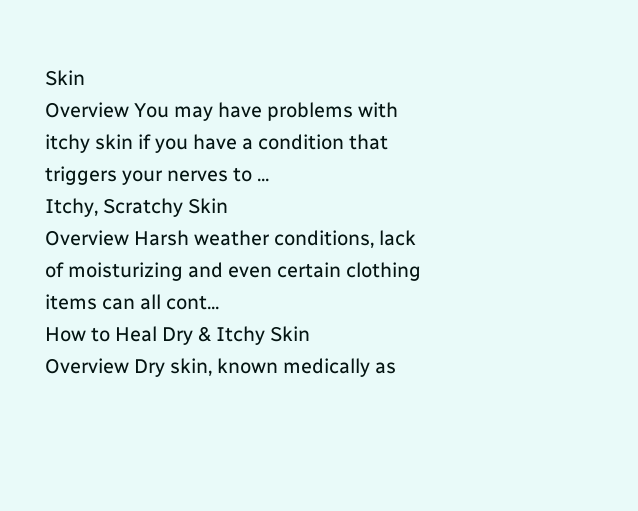Skin
Overview You may have problems with itchy skin if you have a condition that triggers your nerves to ...
Itchy, Scratchy Skin
Overview Harsh weather conditions, lack of moisturizing and even certain clothing items can all cont...
How to Heal Dry & Itchy Skin
Overview Dry skin, known medically as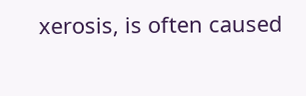xerosis, is often caused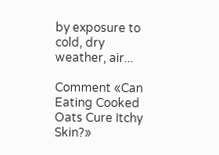by exposure to cold, dry weather, air...

Comment «Can Eating Cooked Oats Cure Itchy Skin?»